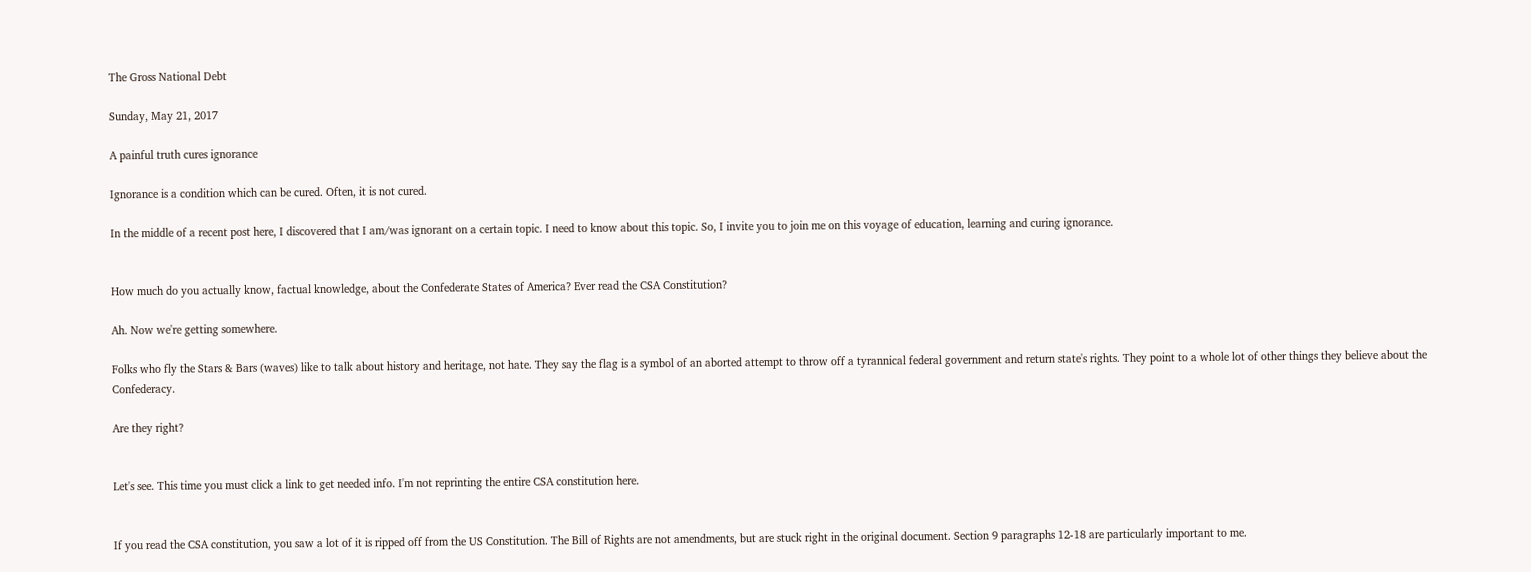The Gross National Debt

Sunday, May 21, 2017

A painful truth cures ignorance

Ignorance is a condition which can be cured. Often, it is not cured.

In the middle of a recent post here, I discovered that I am/was ignorant on a certain topic. I need to know about this topic. So, I invite you to join me on this voyage of education, learning and curing ignorance.


How much do you actually know, factual knowledge, about the Confederate States of America? Ever read the CSA Constitution?

Ah. Now we're getting somewhere.

Folks who fly the Stars & Bars (waves) like to talk about history and heritage, not hate. They say the flag is a symbol of an aborted attempt to throw off a tyrannical federal government and return state's rights. They point to a whole lot of other things they believe about the Confederacy.

Are they right?


Let's see. This time you must click a link to get needed info. I'm not reprinting the entire CSA constitution here.


If you read the CSA constitution, you saw a lot of it is ripped off from the US Constitution. The Bill of Rights are not amendments, but are stuck right in the original document. Section 9 paragraphs 12-18 are particularly important to me.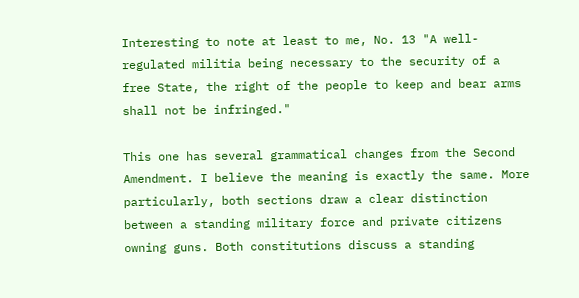Interesting to note at least to me, No. 13 "A well-regulated militia being necessary to the security of a free State, the right of the people to keep and bear arms shall not be infringed."

This one has several grammatical changes from the Second Amendment. I believe the meaning is exactly the same. More particularly, both sections draw a clear distinction between a standing military force and private citizens owning guns. Both constitutions discuss a standing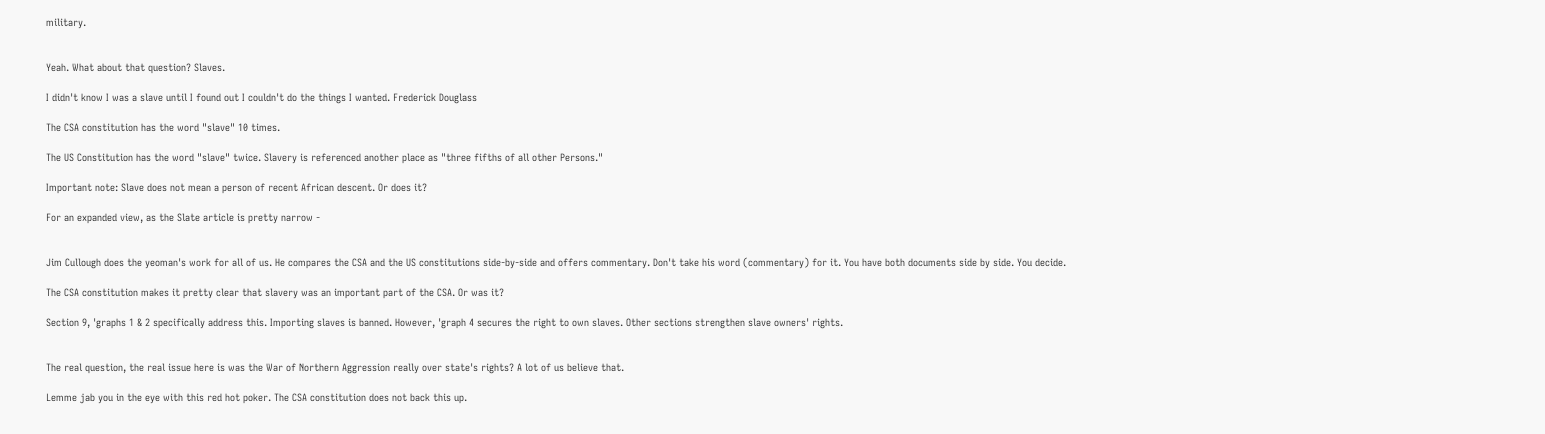military.


Yeah. What about that question? Slaves.

I didn't know I was a slave until I found out I couldn't do the things I wanted. Frederick Douglass

The CSA constitution has the word "slave" 10 times.

The US Constitution has the word "slave" twice. Slavery is referenced another place as "three fifths of all other Persons."

Important note: Slave does not mean a person of recent African descent. Or does it?

For an expanded view, as the Slate article is pretty narrow -


Jim Cullough does the yeoman's work for all of us. He compares the CSA and the US constitutions side-by-side and offers commentary. Don't take his word (commentary) for it. You have both documents side by side. You decide.

The CSA constitution makes it pretty clear that slavery was an important part of the CSA. Or was it?

Section 9, 'graphs 1 & 2 specifically address this. Importing slaves is banned. However, 'graph 4 secures the right to own slaves. Other sections strengthen slave owners' rights.


The real question, the real issue here is was the War of Northern Aggression really over state's rights? A lot of us believe that.

Lemme jab you in the eye with this red hot poker. The CSA constitution does not back this up.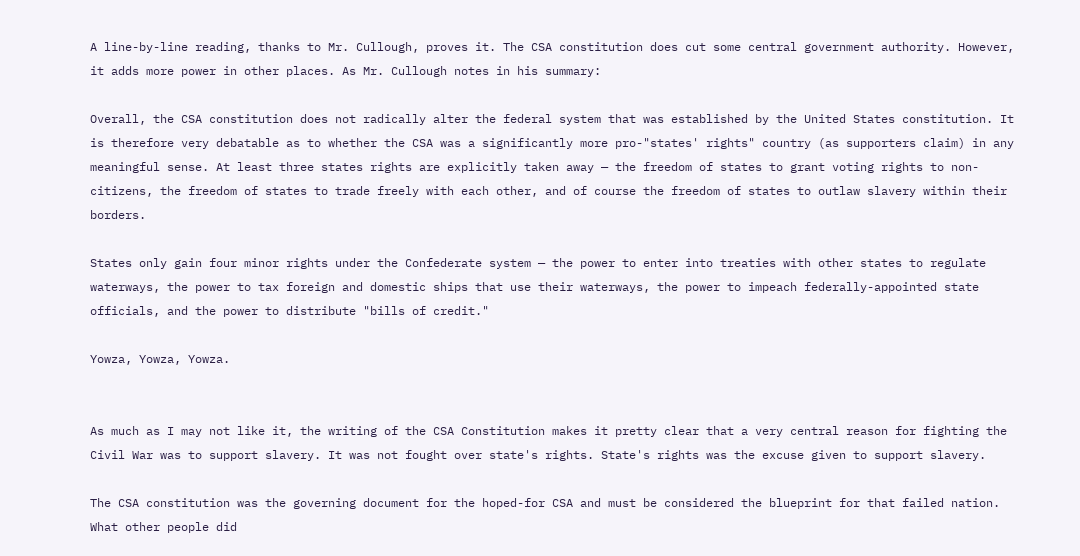A line-by-line reading, thanks to Mr. Cullough, proves it. The CSA constitution does cut some central government authority. However, it adds more power in other places. As Mr. Cullough notes in his summary:

Overall, the CSA constitution does not radically alter the federal system that was established by the United States constitution. It is therefore very debatable as to whether the CSA was a significantly more pro-"states' rights" country (as supporters claim) in any meaningful sense. At least three states rights are explicitly taken away — the freedom of states to grant voting rights to non-citizens, the freedom of states to trade freely with each other, and of course the freedom of states to outlaw slavery within their borders.

States only gain four minor rights under the Confederate system — the power to enter into treaties with other states to regulate waterways, the power to tax foreign and domestic ships that use their waterways, the power to impeach federally-appointed state officials, and the power to distribute "bills of credit."

Yowza, Yowza, Yowza.


As much as I may not like it, the writing of the CSA Constitution makes it pretty clear that a very central reason for fighting the Civil War was to support slavery. It was not fought over state's rights. State's rights was the excuse given to support slavery.

The CSA constitution was the governing document for the hoped-for CSA and must be considered the blueprint for that failed nation. What other people did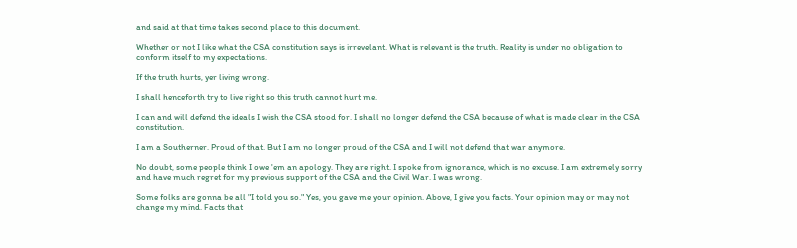and said at that time takes second place to this document.

Whether or not I like what the CSA constitution says is irrevelant. What is relevant is the truth. Reality is under no obligation to conform itself to my expectations.

If the truth hurts, yer living wrong.

I shall henceforth try to live right so this truth cannot hurt me.

I can and will defend the ideals I wish the CSA stood for. I shall no longer defend the CSA because of what is made clear in the CSA constitution.

I am a Southerner. Proud of that. But I am no longer proud of the CSA and I will not defend that war anymore.

No doubt, some people think I owe 'em an apology. They are right. I spoke from ignorance, which is no excuse. I am extremely sorry and have much regret for my previous support of the CSA and the Civil War. I was wrong.

Some folks are gonna be all "I told you so." Yes, you gave me your opinion. Above, I give you facts. Your opinion may or may not change my mind. Facts that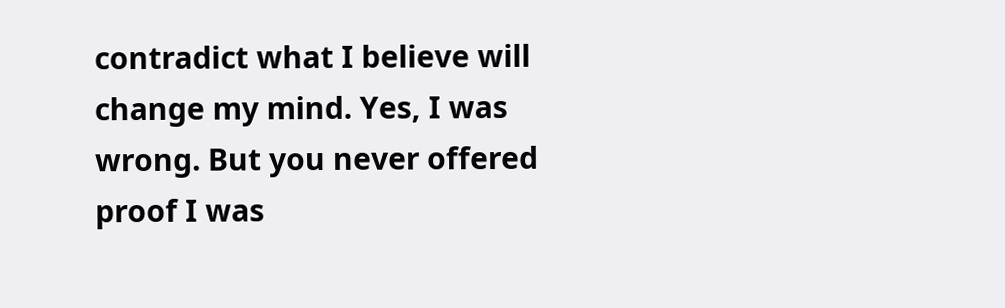contradict what I believe will change my mind. Yes, I was wrong. But you never offered proof I was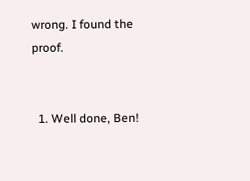wrong. I found the proof.


  1. Well done, Ben!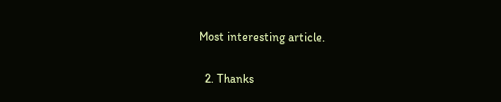Most interesting article.

  2. Thanks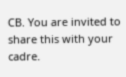CB. You are invited to share this with your cadre.